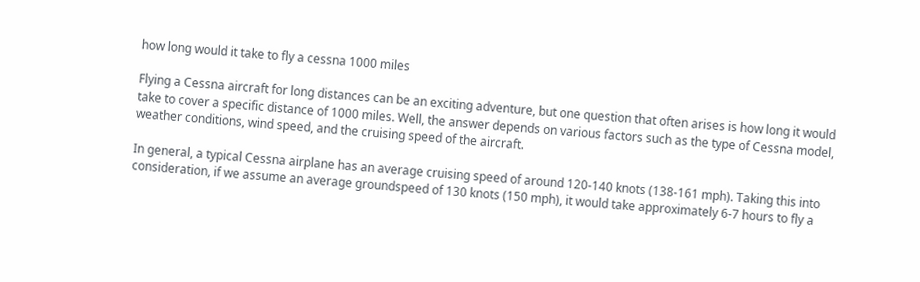how long would it take to fly a cessna 1000 miles

Flying a Cessna aircraft for long distances can be an exciting adventure, but one question that often arises is how long it would take to cover a specific distance of 1000 miles. Well, the answer depends on various factors such as the type of Cessna model, weather conditions, wind speed, and the cruising speed of the aircraft.

In general, a typical Cessna airplane has an average cruising speed of around 120-140 knots (138-161 mph). Taking this into consideration, if we assume an average groundspeed of 130 knots (150 mph), it would take approximately 6-7 hours to fly a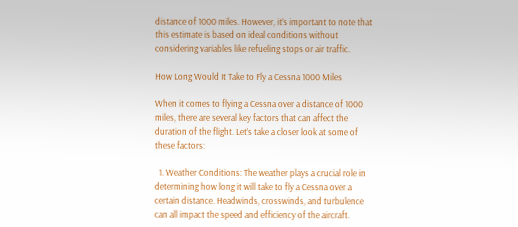distance of 1000 miles. However, it’s important to note that this estimate is based on ideal conditions without considering variables like refueling stops or air traffic.

How Long Would It Take to Fly a Cessna 1000 Miles

When it comes to flying a Cessna over a distance of 1000 miles, there are several key factors that can affect the duration of the flight. Let’s take a closer look at some of these factors:

  1. Weather Conditions: The weather plays a crucial role in determining how long it will take to fly a Cessna over a certain distance. Headwinds, crosswinds, and turbulence can all impact the speed and efficiency of the aircraft.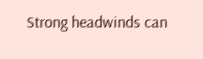Strong headwinds can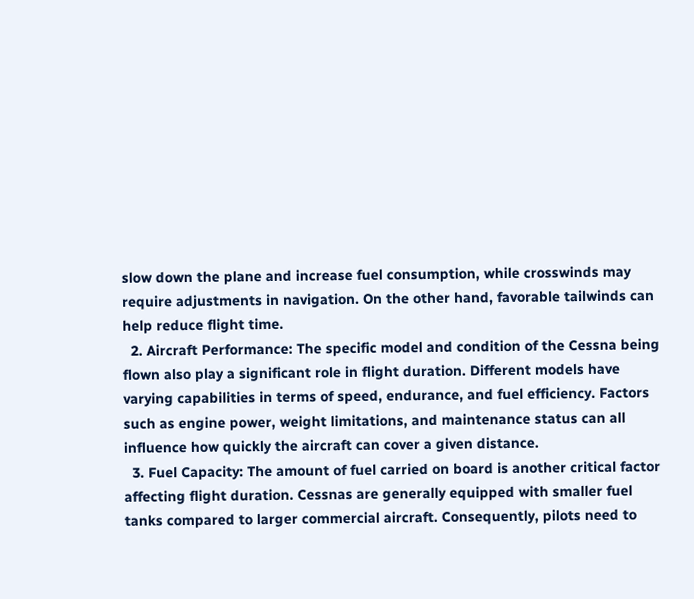slow down the plane and increase fuel consumption, while crosswinds may require adjustments in navigation. On the other hand, favorable tailwinds can help reduce flight time.
  2. Aircraft Performance: The specific model and condition of the Cessna being flown also play a significant role in flight duration. Different models have varying capabilities in terms of speed, endurance, and fuel efficiency. Factors such as engine power, weight limitations, and maintenance status can all influence how quickly the aircraft can cover a given distance.
  3. Fuel Capacity: The amount of fuel carried on board is another critical factor affecting flight duration. Cessnas are generally equipped with smaller fuel tanks compared to larger commercial aircraft. Consequently, pilots need to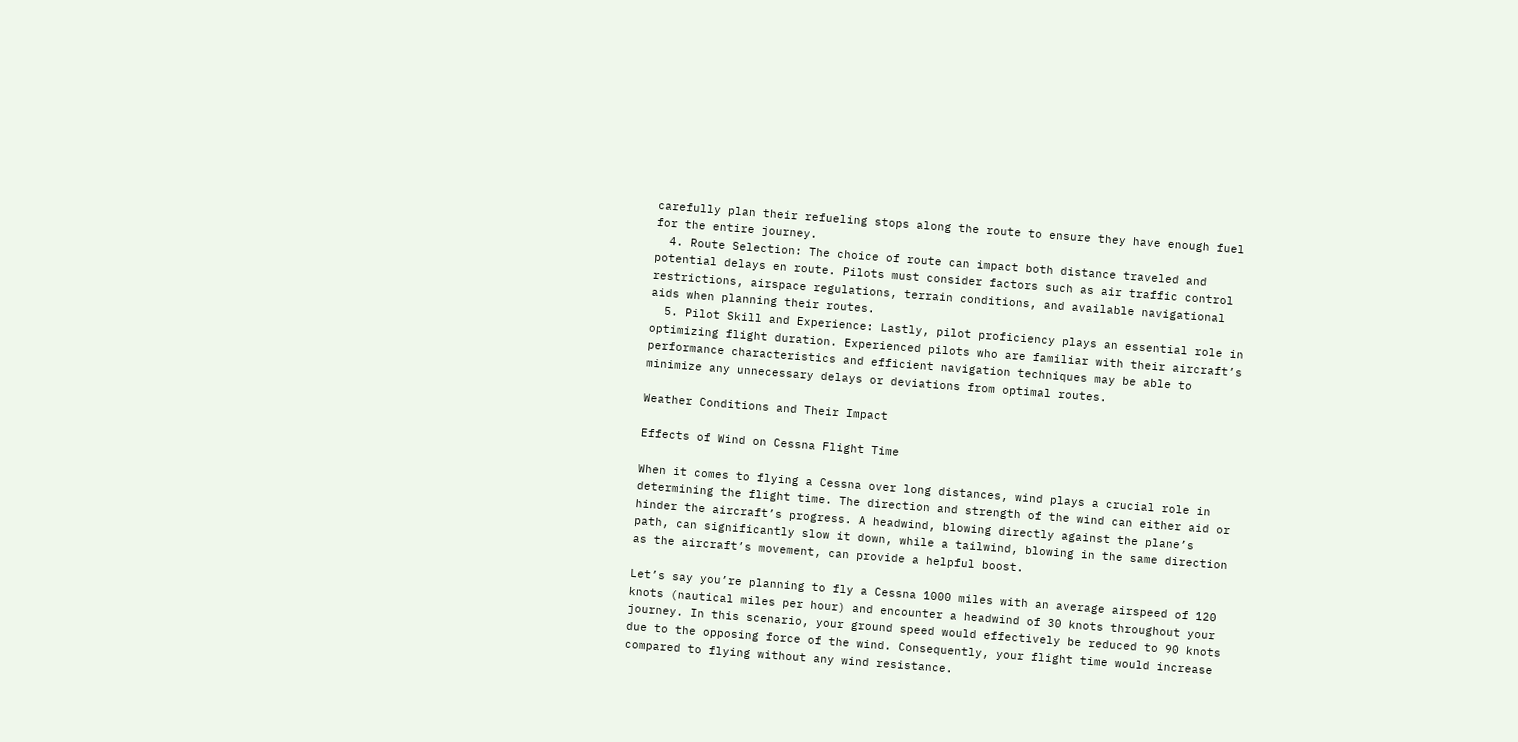carefully plan their refueling stops along the route to ensure they have enough fuel for the entire journey.
  4. Route Selection: The choice of route can impact both distance traveled and potential delays en route. Pilots must consider factors such as air traffic control restrictions, airspace regulations, terrain conditions, and available navigational aids when planning their routes.
  5. Pilot Skill and Experience: Lastly, pilot proficiency plays an essential role in optimizing flight duration. Experienced pilots who are familiar with their aircraft’s performance characteristics and efficient navigation techniques may be able to minimize any unnecessary delays or deviations from optimal routes.

Weather Conditions and Their Impact

Effects of Wind on Cessna Flight Time

When it comes to flying a Cessna over long distances, wind plays a crucial role in determining the flight time. The direction and strength of the wind can either aid or hinder the aircraft’s progress. A headwind, blowing directly against the plane’s path, can significantly slow it down, while a tailwind, blowing in the same direction as the aircraft’s movement, can provide a helpful boost.

Let’s say you’re planning to fly a Cessna 1000 miles with an average airspeed of 120 knots (nautical miles per hour) and encounter a headwind of 30 knots throughout your journey. In this scenario, your ground speed would effectively be reduced to 90 knots due to the opposing force of the wind. Consequently, your flight time would increase compared to flying without any wind resistance.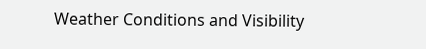Weather Conditions and Visibility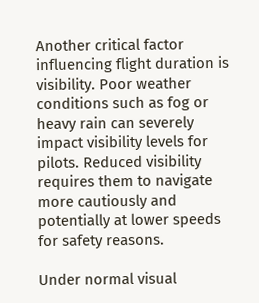Another critical factor influencing flight duration is visibility. Poor weather conditions such as fog or heavy rain can severely impact visibility levels for pilots. Reduced visibility requires them to navigate more cautiously and potentially at lower speeds for safety reasons.

Under normal visual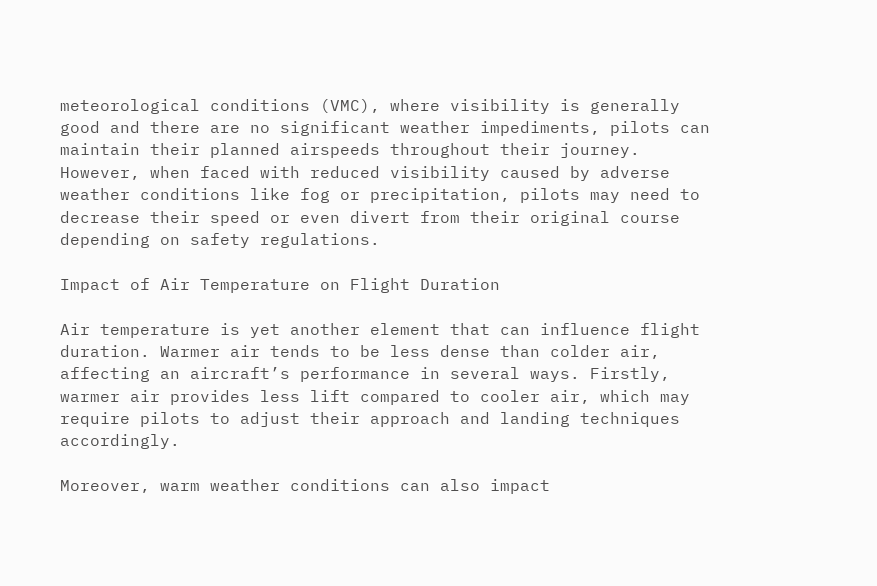meteorological conditions (VMC), where visibility is generally good and there are no significant weather impediments, pilots can maintain their planned airspeeds throughout their journey. However, when faced with reduced visibility caused by adverse weather conditions like fog or precipitation, pilots may need to decrease their speed or even divert from their original course depending on safety regulations.

Impact of Air Temperature on Flight Duration

Air temperature is yet another element that can influence flight duration. Warmer air tends to be less dense than colder air, affecting an aircraft’s performance in several ways. Firstly, warmer air provides less lift compared to cooler air, which may require pilots to adjust their approach and landing techniques accordingly.

Moreover, warm weather conditions can also impact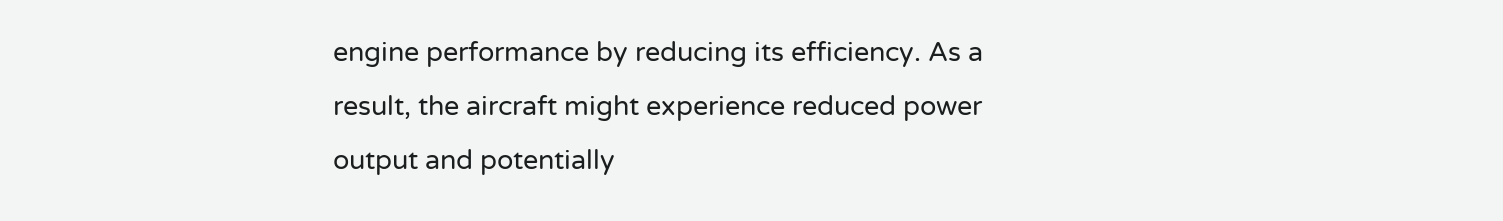engine performance by reducing its efficiency. As a result, the aircraft might experience reduced power output and potentially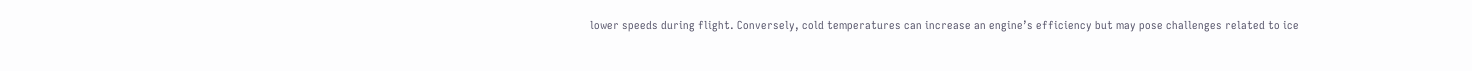lower speeds during flight. Conversely, cold temperatures can increase an engine’s efficiency but may pose challenges related to ice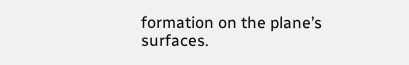formation on the plane’s surfaces.